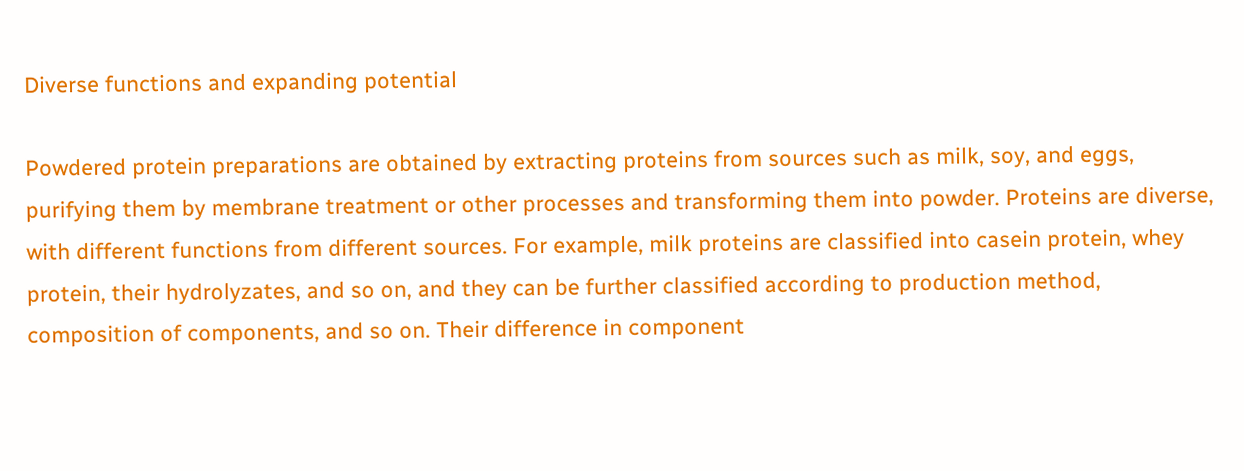Diverse functions and expanding potential

Powdered protein preparations are obtained by extracting proteins from sources such as milk, soy, and eggs, purifying them by membrane treatment or other processes and transforming them into powder. Proteins are diverse, with different functions from different sources. For example, milk proteins are classified into casein protein, whey protein, their hydrolyzates, and so on, and they can be further classified according to production method, composition of components, and so on. Their difference in component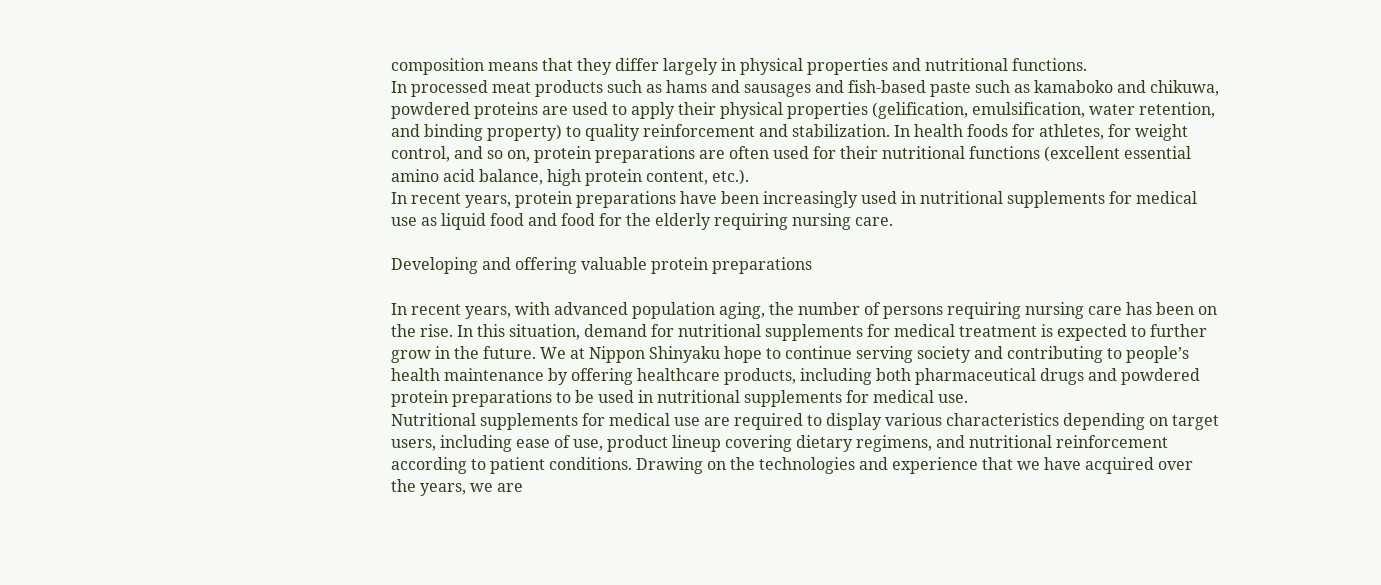composition means that they differ largely in physical properties and nutritional functions.
In processed meat products such as hams and sausages and fish-based paste such as kamaboko and chikuwa, powdered proteins are used to apply their physical properties (gelification, emulsification, water retention, and binding property) to quality reinforcement and stabilization. In health foods for athletes, for weight control, and so on, protein preparations are often used for their nutritional functions (excellent essential amino acid balance, high protein content, etc.).
In recent years, protein preparations have been increasingly used in nutritional supplements for medical use as liquid food and food for the elderly requiring nursing care.

Developing and offering valuable protein preparations

In recent years, with advanced population aging, the number of persons requiring nursing care has been on the rise. In this situation, demand for nutritional supplements for medical treatment is expected to further grow in the future. We at Nippon Shinyaku hope to continue serving society and contributing to people’s health maintenance by offering healthcare products, including both pharmaceutical drugs and powdered protein preparations to be used in nutritional supplements for medical use.
Nutritional supplements for medical use are required to display various characteristics depending on target users, including ease of use, product lineup covering dietary regimens, and nutritional reinforcement according to patient conditions. Drawing on the technologies and experience that we have acquired over the years, we are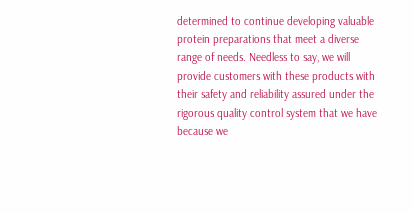determined to continue developing valuable protein preparations that meet a diverse range of needs. Needless to say, we will provide customers with these products with their safety and reliability assured under the rigorous quality control system that we have because we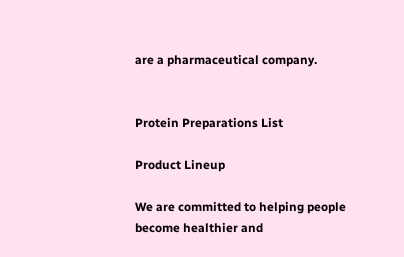are a pharmaceutical company.


Protein Preparations List

Product Lineup

We are committed to helping people become healthier and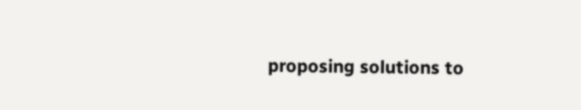proposing solutions to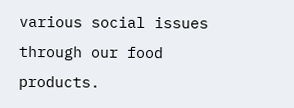various social issues through our food products.